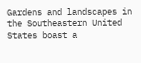Gardens and landscapes in the Southeastern United States boast a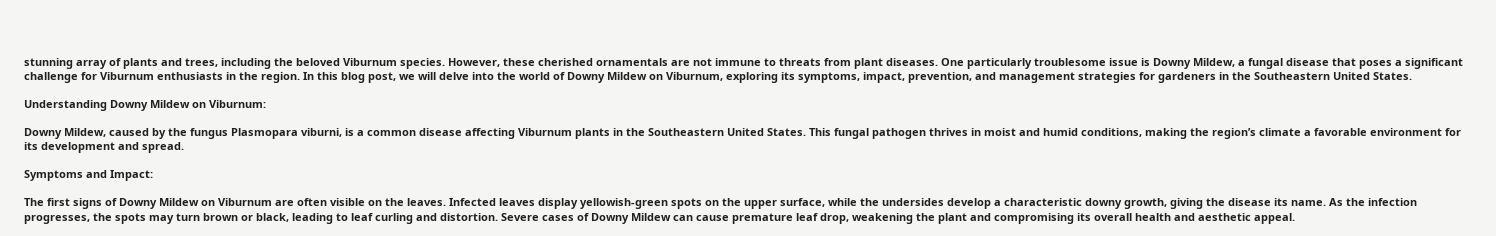stunning array of plants and trees, including the beloved Viburnum species. However, these cherished ornamentals are not immune to threats from plant diseases. One particularly troublesome issue is Downy Mildew, a fungal disease that poses a significant challenge for Viburnum enthusiasts in the region. In this blog post, we will delve into the world of Downy Mildew on Viburnum, exploring its symptoms, impact, prevention, and management strategies for gardeners in the Southeastern United States.

Understanding Downy Mildew on Viburnum:

Downy Mildew, caused by the fungus Plasmopara viburni, is a common disease affecting Viburnum plants in the Southeastern United States. This fungal pathogen thrives in moist and humid conditions, making the region’s climate a favorable environment for its development and spread.

Symptoms and Impact:

The first signs of Downy Mildew on Viburnum are often visible on the leaves. Infected leaves display yellowish-green spots on the upper surface, while the undersides develop a characteristic downy growth, giving the disease its name. As the infection progresses, the spots may turn brown or black, leading to leaf curling and distortion. Severe cases of Downy Mildew can cause premature leaf drop, weakening the plant and compromising its overall health and aesthetic appeal.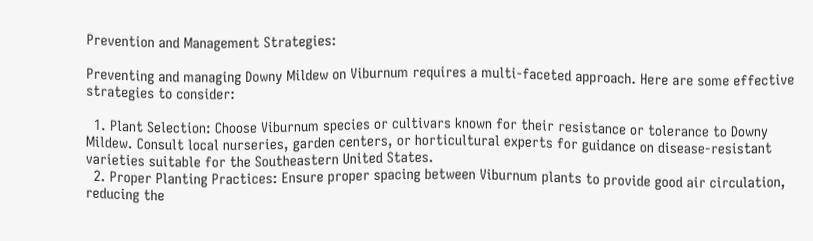Prevention and Management Strategies:

Preventing and managing Downy Mildew on Viburnum requires a multi-faceted approach. Here are some effective strategies to consider:

  1. Plant Selection: Choose Viburnum species or cultivars known for their resistance or tolerance to Downy Mildew. Consult local nurseries, garden centers, or horticultural experts for guidance on disease-resistant varieties suitable for the Southeastern United States.
  2. Proper Planting Practices: Ensure proper spacing between Viburnum plants to provide good air circulation, reducing the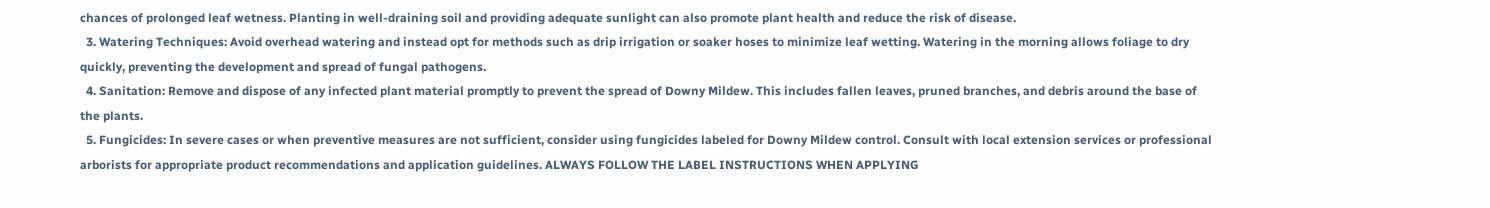chances of prolonged leaf wetness. Planting in well-draining soil and providing adequate sunlight can also promote plant health and reduce the risk of disease.
  3. Watering Techniques: Avoid overhead watering and instead opt for methods such as drip irrigation or soaker hoses to minimize leaf wetting. Watering in the morning allows foliage to dry quickly, preventing the development and spread of fungal pathogens.
  4. Sanitation: Remove and dispose of any infected plant material promptly to prevent the spread of Downy Mildew. This includes fallen leaves, pruned branches, and debris around the base of the plants.
  5. Fungicides: In severe cases or when preventive measures are not sufficient, consider using fungicides labeled for Downy Mildew control. Consult with local extension services or professional arborists for appropriate product recommendations and application guidelines. ALWAYS FOLLOW THE LABEL INSTRUCTIONS WHEN APPLYING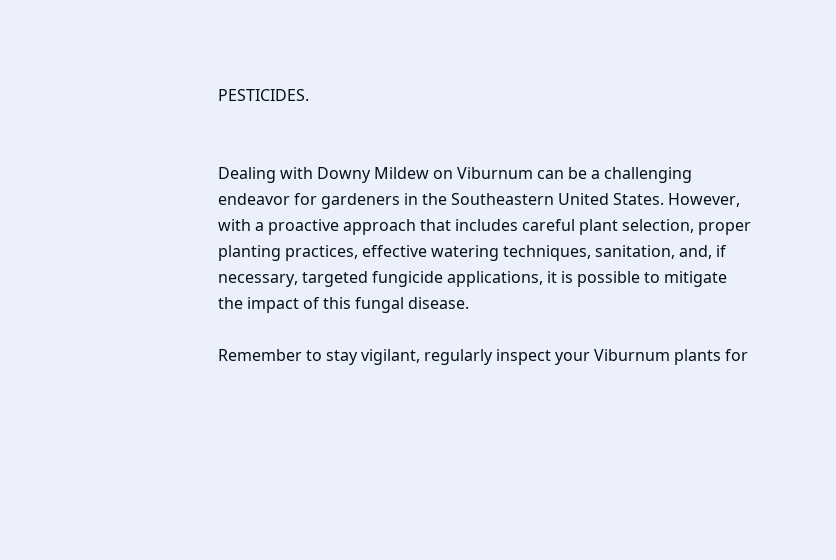PESTICIDES.


Dealing with Downy Mildew on Viburnum can be a challenging endeavor for gardeners in the Southeastern United States. However, with a proactive approach that includes careful plant selection, proper planting practices, effective watering techniques, sanitation, and, if necessary, targeted fungicide applications, it is possible to mitigate the impact of this fungal disease.

Remember to stay vigilant, regularly inspect your Viburnum plants for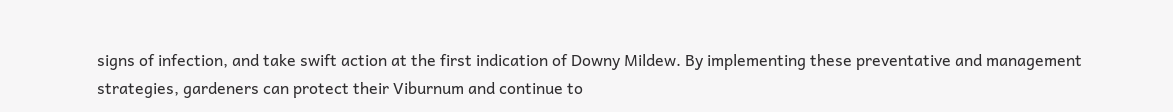signs of infection, and take swift action at the first indication of Downy Mildew. By implementing these preventative and management strategies, gardeners can protect their Viburnum and continue to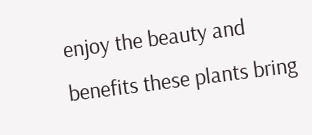enjoy the beauty and benefits these plants bring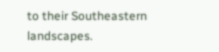to their Southeastern landscapes.